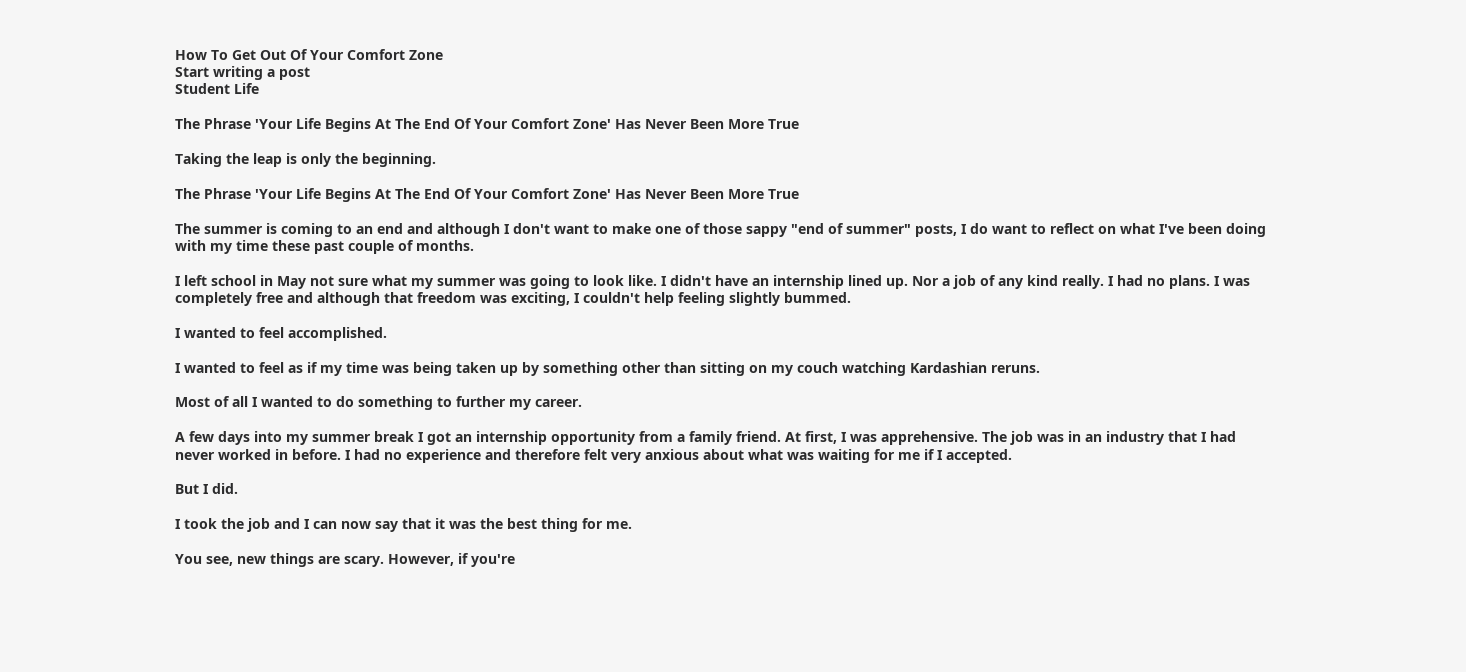How To Get Out Of Your Comfort Zone
Start writing a post
Student Life

The Phrase 'Your Life Begins At The End Of Your Comfort Zone' Has Never Been More True

Taking the leap is only the beginning.

The Phrase 'Your Life Begins At The End Of Your Comfort Zone' Has Never Been More True

The summer is coming to an end and although I don't want to make one of those sappy "end of summer" posts, I do want to reflect on what I've been doing with my time these past couple of months.

I left school in May not sure what my summer was going to look like. I didn't have an internship lined up. Nor a job of any kind really. I had no plans. I was completely free and although that freedom was exciting, I couldn't help feeling slightly bummed.

I wanted to feel accomplished.

I wanted to feel as if my time was being taken up by something other than sitting on my couch watching Kardashian reruns.

Most of all I wanted to do something to further my career.

A few days into my summer break I got an internship opportunity from a family friend. At first, I was apprehensive. The job was in an industry that I had never worked in before. I had no experience and therefore felt very anxious about what was waiting for me if I accepted.

But I did.

I took the job and I can now say that it was the best thing for me.

You see, new things are scary. However, if you're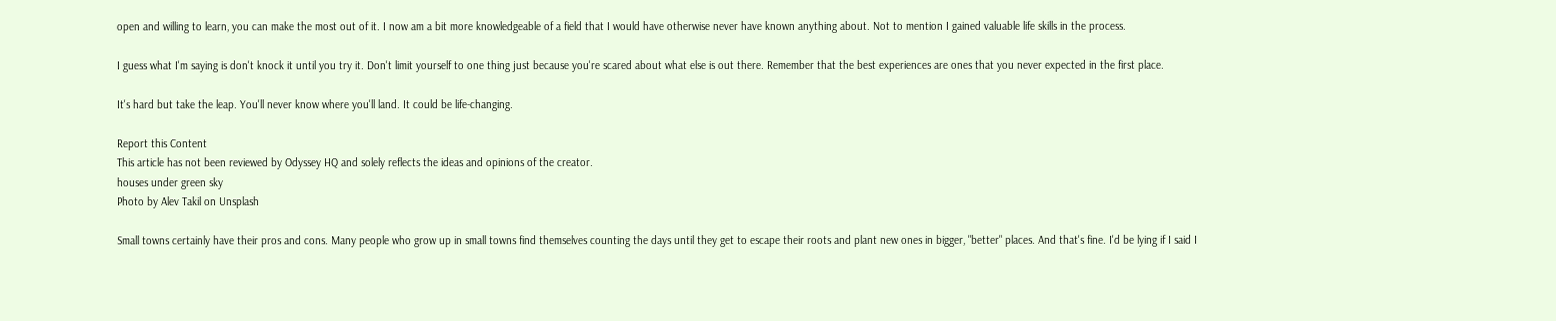open and willing to learn, you can make the most out of it. I now am a bit more knowledgeable of a field that I would have otherwise never have known anything about. Not to mention I gained valuable life skills in the process.

I guess what I'm saying is don't knock it until you try it. Don't limit yourself to one thing just because you're scared about what else is out there. Remember that the best experiences are ones that you never expected in the first place.

It's hard but take the leap. You'll never know where you'll land. It could be life-changing.

Report this Content
This article has not been reviewed by Odyssey HQ and solely reflects the ideas and opinions of the creator.
houses under green sky
Photo by Alev Takil on Unsplash

Small towns certainly have their pros and cons. Many people who grow up in small towns find themselves counting the days until they get to escape their roots and plant new ones in bigger, "better" places. And that's fine. I'd be lying if I said I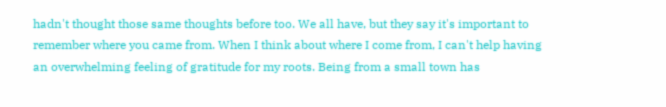hadn't thought those same thoughts before too. We all have, but they say it's important to remember where you came from. When I think about where I come from, I can't help having an overwhelming feeling of gratitude for my roots. Being from a small town has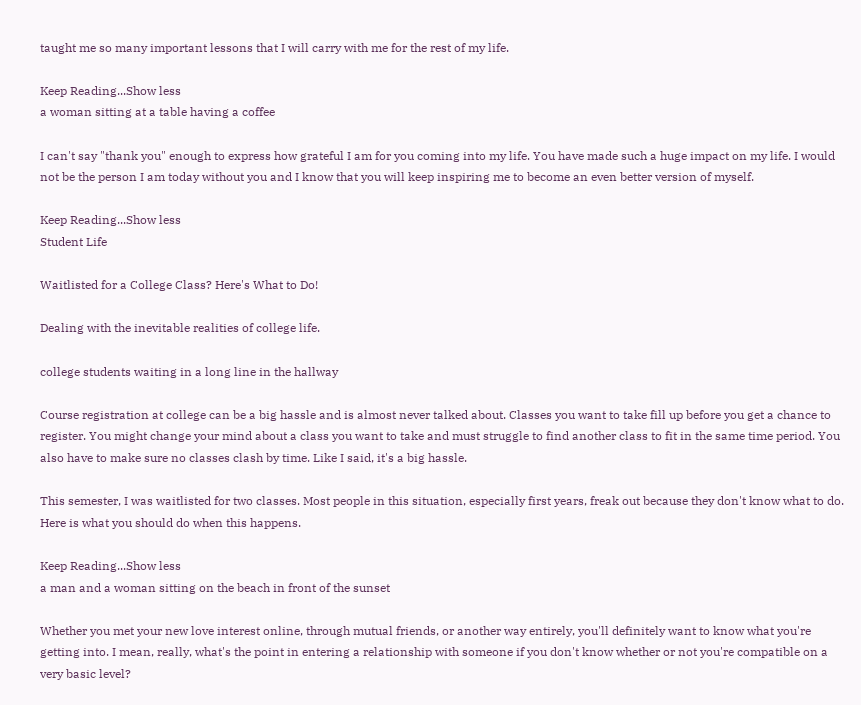taught me so many important lessons that I will carry with me for the rest of my life.

Keep Reading...Show less
a woman sitting at a table having a coffee

I can't say "thank you" enough to express how grateful I am for you coming into my life. You have made such a huge impact on my life. I would not be the person I am today without you and I know that you will keep inspiring me to become an even better version of myself.

Keep Reading...Show less
Student Life

Waitlisted for a College Class? Here's What to Do!

Dealing with the inevitable realities of college life.

college students waiting in a long line in the hallway

Course registration at college can be a big hassle and is almost never talked about. Classes you want to take fill up before you get a chance to register. You might change your mind about a class you want to take and must struggle to find another class to fit in the same time period. You also have to make sure no classes clash by time. Like I said, it's a big hassle.

This semester, I was waitlisted for two classes. Most people in this situation, especially first years, freak out because they don't know what to do. Here is what you should do when this happens.

Keep Reading...Show less
a man and a woman sitting on the beach in front of the sunset

Whether you met your new love interest online, through mutual friends, or another way entirely, you'll definitely want to know what you're getting into. I mean, really, what's the point in entering a relationship with someone if you don't know whether or not you're compatible on a very basic level?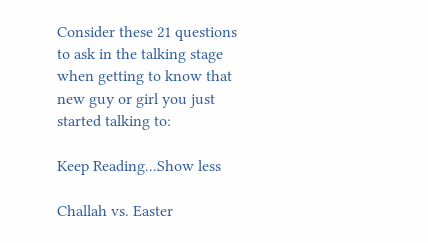Consider these 21 questions to ask in the talking stage when getting to know that new guy or girl you just started talking to:

Keep Reading...Show less

Challah vs. Easter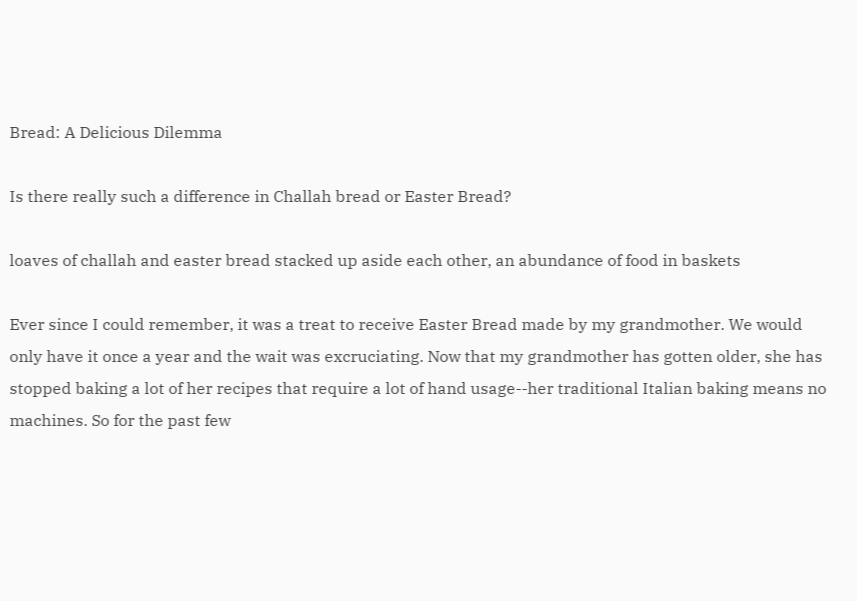Bread: A Delicious Dilemma

Is there really such a difference in Challah bread or Easter Bread?

loaves of challah and easter bread stacked up aside each other, an abundance of food in baskets

Ever since I could remember, it was a treat to receive Easter Bread made by my grandmother. We would only have it once a year and the wait was excruciating. Now that my grandmother has gotten older, she has stopped baking a lot of her recipes that require a lot of hand usage--her traditional Italian baking means no machines. So for the past few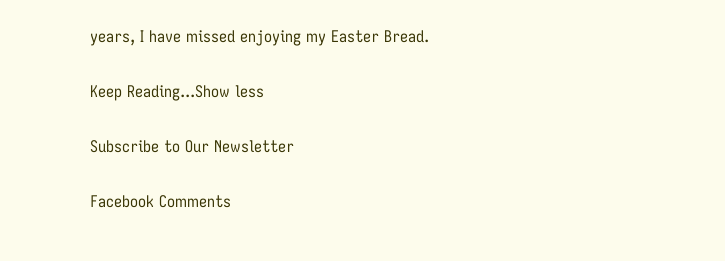years, I have missed enjoying my Easter Bread.

Keep Reading...Show less

Subscribe to Our Newsletter

Facebook Comments